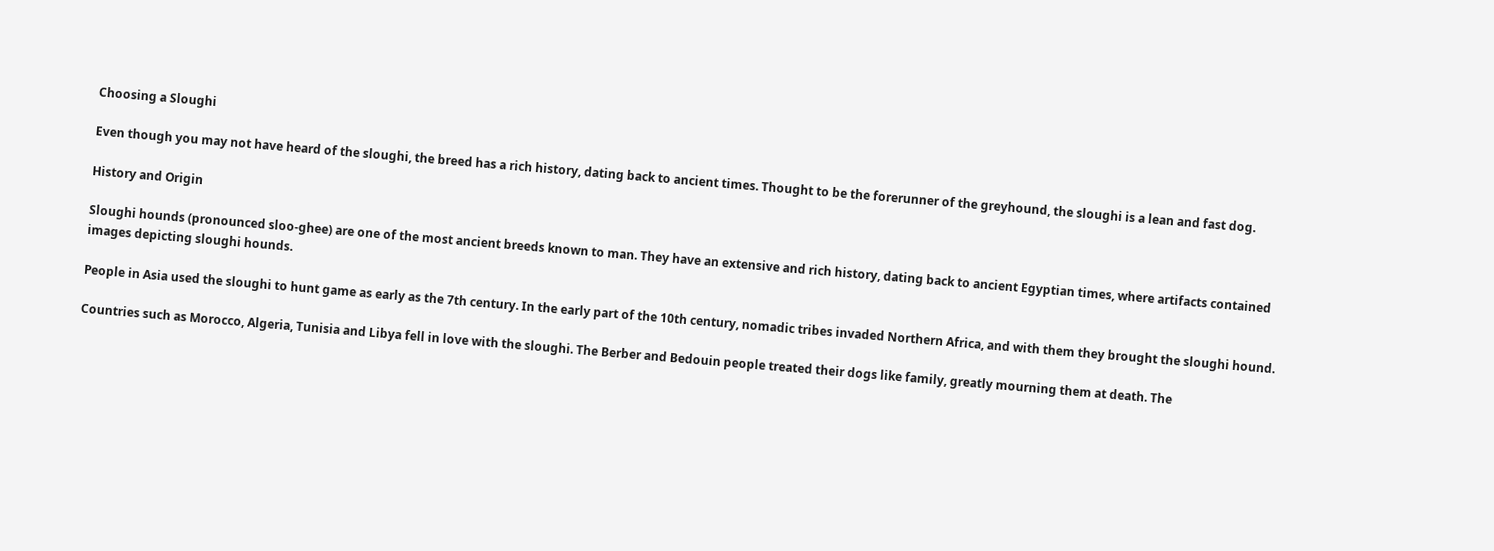Choosing a Sloughi

Even though you may not have heard of the sloughi, the breed has a rich history, dating back to ancient times. Thought to be the forerunner of the greyhound, the sloughi is a lean and fast dog.

History and Origin

Sloughi hounds (pronounced sloo-ghee) are one of the most ancient breeds known to man. They have an extensive and rich history, dating back to ancient Egyptian times, where artifacts contained images depicting sloughi hounds.

People in Asia used the sloughi to hunt game as early as the 7th century. In the early part of the 10th century, nomadic tribes invaded Northern Africa, and with them they brought the sloughi hound.

Countries such as Morocco, Algeria, Tunisia and Libya fell in love with the sloughi. The Berber and Bedouin people treated their dogs like family, greatly mourning them at death. The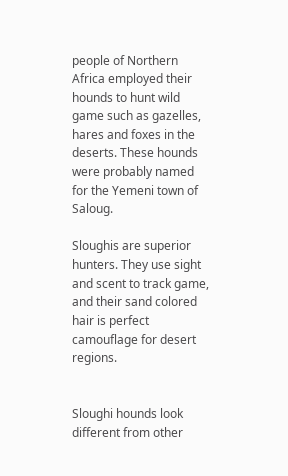people of Northern Africa employed their hounds to hunt wild game such as gazelles, hares and foxes in the deserts. These hounds were probably named for the Yemeni town of Saloug.

Sloughis are superior hunters. They use sight and scent to track game, and their sand colored hair is perfect camouflage for desert regions.


Sloughi hounds look different from other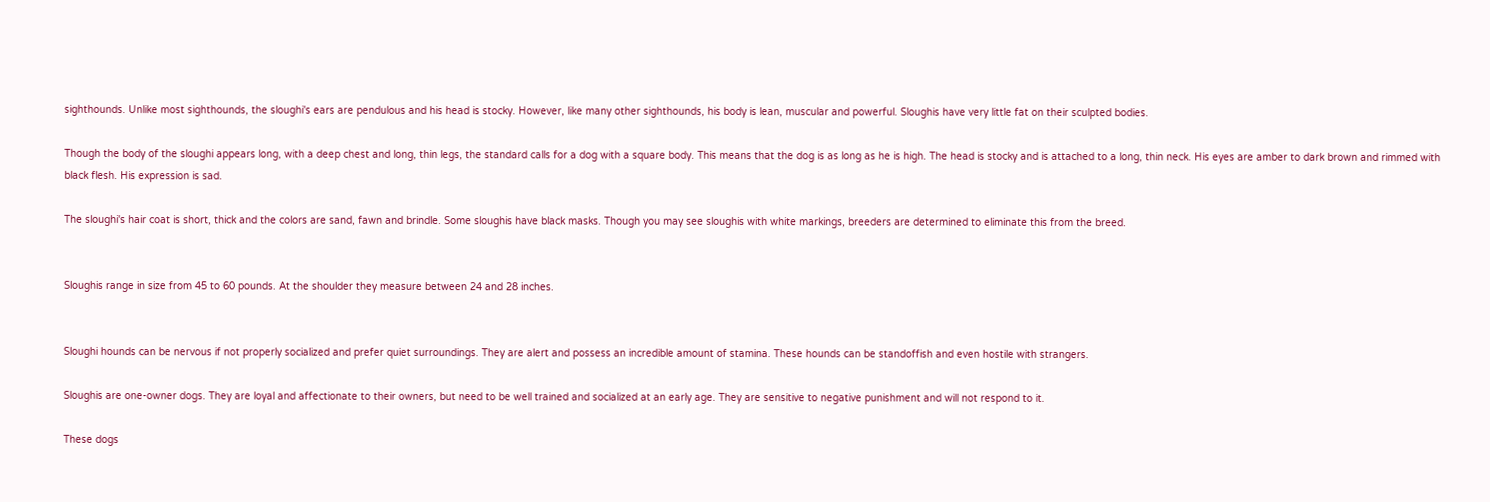sighthounds. Unlike most sighthounds, the sloughi's ears are pendulous and his head is stocky. However, like many other sighthounds, his body is lean, muscular and powerful. Sloughis have very little fat on their sculpted bodies.

Though the body of the sloughi appears long, with a deep chest and long, thin legs, the standard calls for a dog with a square body. This means that the dog is as long as he is high. The head is stocky and is attached to a long, thin neck. His eyes are amber to dark brown and rimmed with black flesh. His expression is sad.

The sloughi's hair coat is short, thick and the colors are sand, fawn and brindle. Some sloughis have black masks. Though you may see sloughis with white markings, breeders are determined to eliminate this from the breed.


Sloughis range in size from 45 to 60 pounds. At the shoulder they measure between 24 and 28 inches.


Sloughi hounds can be nervous if not properly socialized and prefer quiet surroundings. They are alert and possess an incredible amount of stamina. These hounds can be standoffish and even hostile with strangers.

Sloughis are one-owner dogs. They are loyal and affectionate to their owners, but need to be well trained and socialized at an early age. They are sensitive to negative punishment and will not respond to it.

These dogs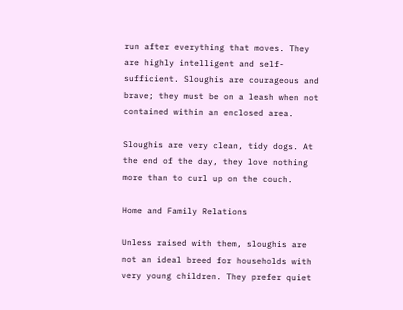run after everything that moves. They are highly intelligent and self-sufficient. Sloughis are courageous and brave; they must be on a leash when not contained within an enclosed area.

Sloughis are very clean, tidy dogs. At the end of the day, they love nothing more than to curl up on the couch.

Home and Family Relations

Unless raised with them, sloughis are not an ideal breed for households with very young children. They prefer quiet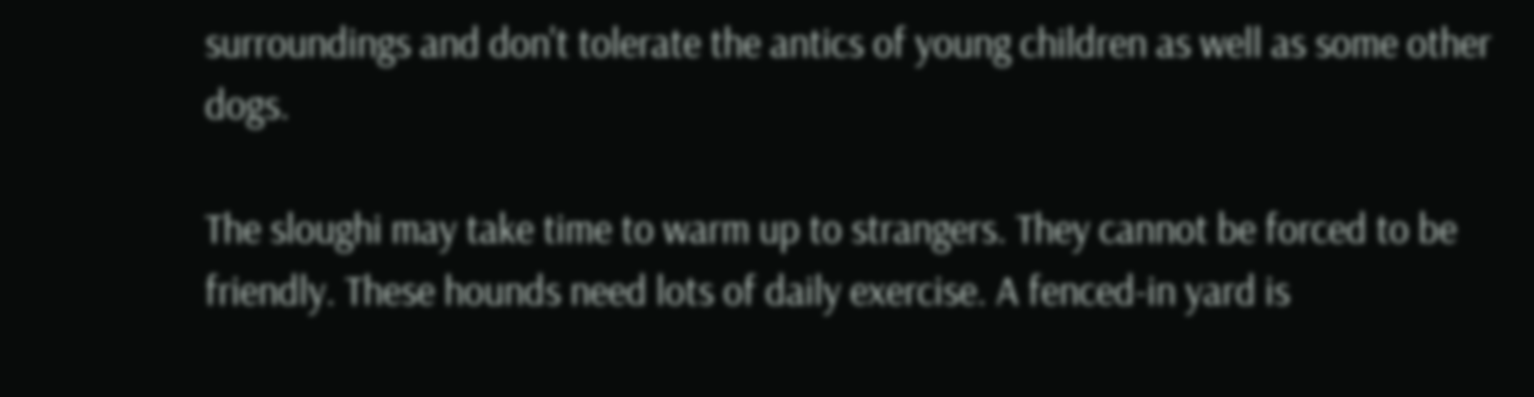surroundings and don't tolerate the antics of young children as well as some other dogs.

The sloughi may take time to warm up to strangers. They cannot be forced to be friendly. These hounds need lots of daily exercise. A fenced-in yard is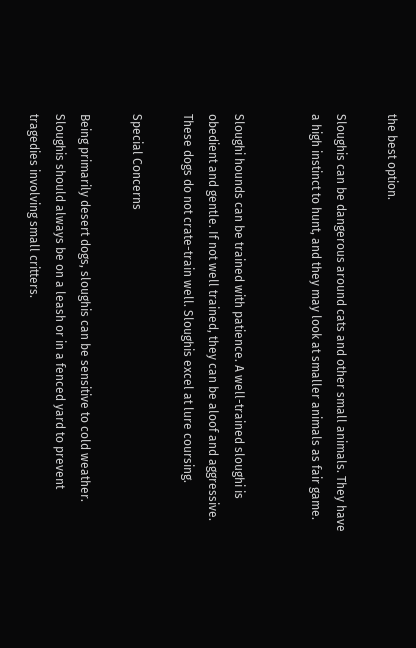the best option.

Sloughis can be dangerous around cats and other small animals. They have a high instinct to hunt, and they may look at smaller animals as fair game.


Sloughi hounds can be trained with patience. A well-trained sloughi is obedient and gentle. If not well trained, they can be aloof and aggressive. These dogs do not crate-train well. Sloughis excel at lure coursing.

Special Concerns

Being primarily desert dogs, sloughis can be sensitive to cold weather. Sloughis should always be on a leash or in a fenced yard to prevent tragedies involving small critters.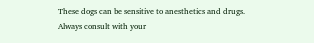These dogs can be sensitive to anesthetics and drugs. Always consult with your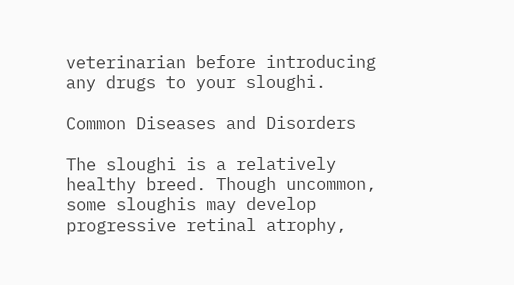veterinarian before introducing any drugs to your sloughi.

Common Diseases and Disorders

The sloughi is a relatively healthy breed. Though uncommon, some sloughis may develop progressive retinal atrophy,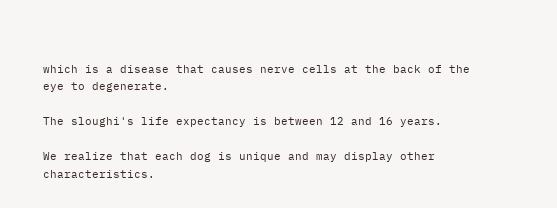which is a disease that causes nerve cells at the back of the eye to degenerate.

The sloughi's life expectancy is between 12 and 16 years.

We realize that each dog is unique and may display other characteristics.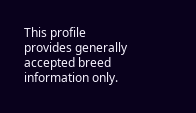This profile provides generally accepted breed information only.